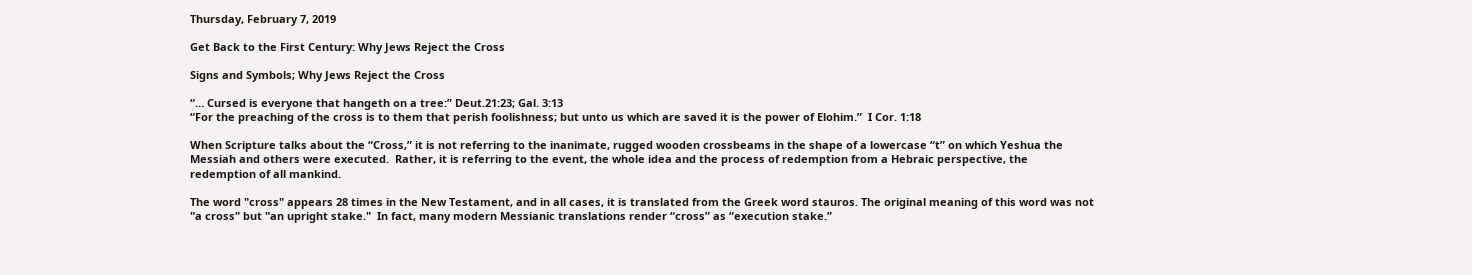Thursday, February 7, 2019

Get Back to the First Century: Why Jews Reject the Cross

Signs and Symbols; Why Jews Reject the Cross

“… Cursed is everyone that hangeth on a tree:” Deut.21:23; Gal. 3:13
“For the preaching of the cross is to them that perish foolishness; but unto us which are saved it is the power of Elohim.”  I Cor. 1:18

When Scripture talks about the “Cross,” it is not referring to the inanimate, rugged wooden crossbeams in the shape of a lowercase “t” on which Yeshua the Messiah and others were executed.  Rather, it is referring to the event, the whole idea and the process of redemption from a Hebraic perspective, the redemption of all mankind.

The word "cross" appears 28 times in the New Testament, and in all cases, it is translated from the Greek word stauros. The original meaning of this word was not "a cross" but "an upright stake."  In fact, many modern Messianic translations render “cross” as “execution stake.”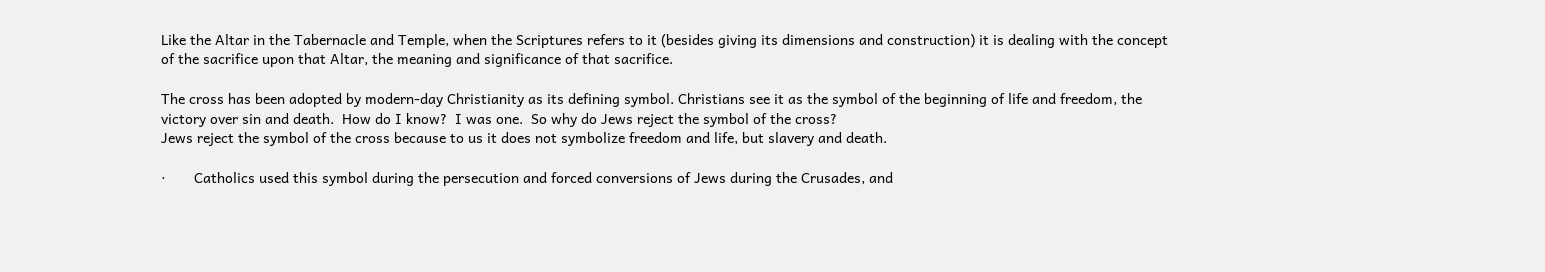Like the Altar in the Tabernacle and Temple, when the Scriptures refers to it (besides giving its dimensions and construction) it is dealing with the concept of the sacrifice upon that Altar, the meaning and significance of that sacrifice.

The cross has been adopted by modern-day Christianity as its defining symbol. Christians see it as the symbol of the beginning of life and freedom, the victory over sin and death.  How do I know?  I was one.  So why do Jews reject the symbol of the cross?
Jews reject the symbol of the cross because to us it does not symbolize freedom and life, but slavery and death.

·       Catholics used this symbol during the persecution and forced conversions of Jews during the Crusades, and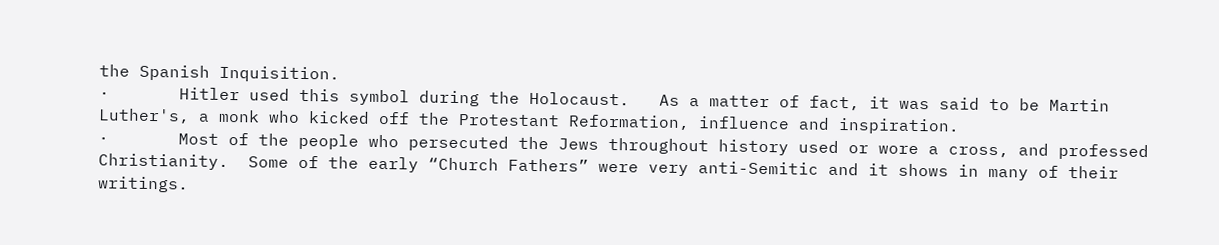the Spanish Inquisition.
·       Hitler used this symbol during the Holocaust.   As a matter of fact, it was said to be Martin Luther's, a monk who kicked off the Protestant Reformation, influence and inspiration.
·       Most of the people who persecuted the Jews throughout history used or wore a cross, and professed Christianity.  Some of the early “Church Fathers” were very anti-Semitic and it shows in many of their writings.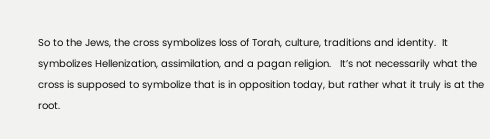So to the Jews, the cross symbolizes loss of Torah, culture, traditions and identity.  It symbolizes Hellenization, assimilation, and a pagan religion.   It’s not necessarily what the cross is supposed to symbolize that is in opposition today, but rather what it truly is at the root.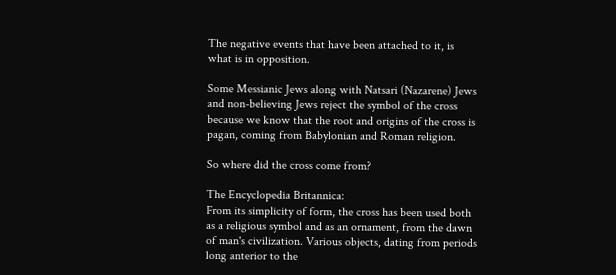The negative events that have been attached to it, is what is in opposition.

Some Messianic Jews along with Natsari (Nazarene) Jews and non-believing Jews reject the symbol of the cross because we know that the root and origins of the cross is pagan, coming from Babylonian and Roman religion.

So where did the cross come from?

The Encyclopedia Britannica:
From its simplicity of form, the cross has been used both as a religious symbol and as an ornament, from the dawn of man's civilization. Various objects, dating from periods long anterior to the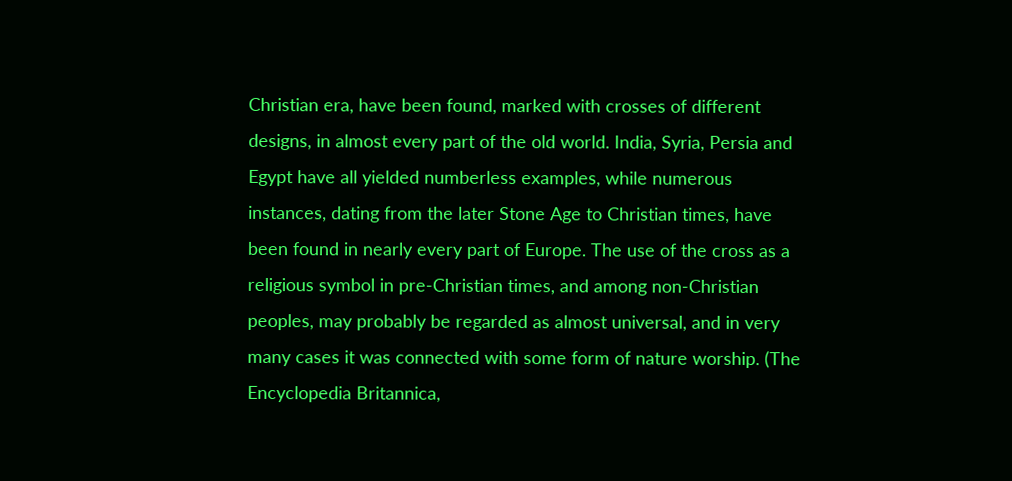Christian era, have been found, marked with crosses of different designs, in almost every part of the old world. India, Syria, Persia and Egypt have all yielded numberless examples, while numerous instances, dating from the later Stone Age to Christian times, have been found in nearly every part of Europe. The use of the cross as a religious symbol in pre-Christian times, and among non-Christian peoples, may probably be regarded as almost universal, and in very many cases it was connected with some form of nature worship. (The Encyclopedia Britannica,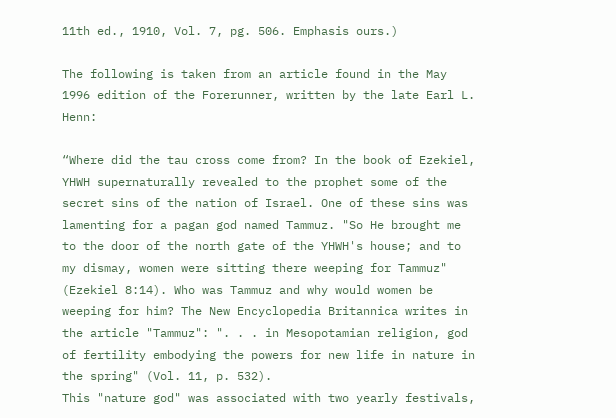11th ed., 1910, Vol. 7, pg. 506. Emphasis ours.)

The following is taken from an article found in the May 1996 edition of the Forerunner, written by the late Earl L. Henn:

“Where did the tau cross come from? In the book of Ezekiel, YHWH supernaturally revealed to the prophet some of the secret sins of the nation of Israel. One of these sins was lamenting for a pagan god named Tammuz. "So He brought me to the door of the north gate of the YHWH's house; and to my dismay, women were sitting there weeping for Tammuz" (Ezekiel 8:14). Who was Tammuz and why would women be weeping for him? The New Encyclopedia Britannica writes in the article "Tammuz": ". . . in Mesopotamian religion, god of fertility embodying the powers for new life in nature in the spring" (Vol. 11, p. 532).
This "nature god" was associated with two yearly festivals,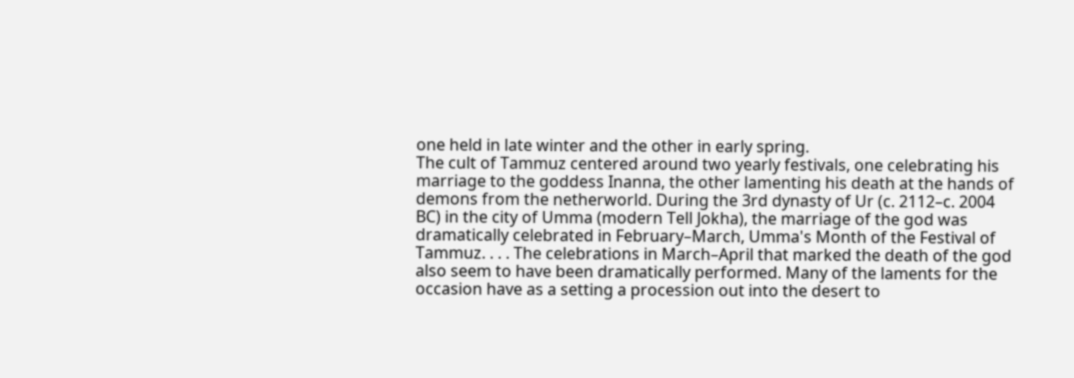one held in late winter and the other in early spring.
The cult of Tammuz centered around two yearly festivals, one celebrating his marriage to the goddess Inanna, the other lamenting his death at the hands of demons from the netherworld. During the 3rd dynasty of Ur (c. 2112–c. 2004 BC) in the city of Umma (modern Tell Jokha), the marriage of the god was dramatically celebrated in February–March, Umma's Month of the Festival of Tammuz. . . . The celebrations in March–April that marked the death of the god also seem to have been dramatically performed. Many of the laments for the occasion have as a setting a procession out into the desert to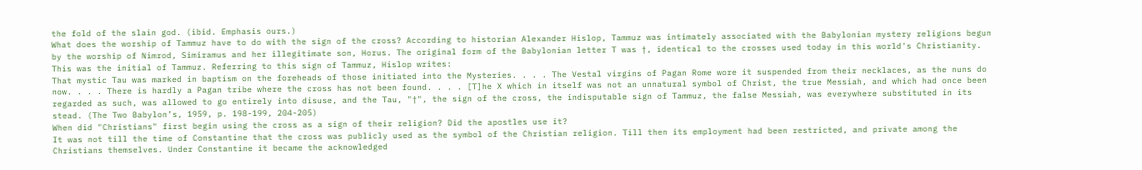the fold of the slain god. (ibid. Emphasis ours.)
What does the worship of Tammuz have to do with the sign of the cross? According to historian Alexander Hislop, Tammuz was intimately associated with the Babylonian mystery religions begun by the worship of Nimrod, Simiramus and her illegitimate son, Horus. The original form of the Babylonian letter T was †, identical to the crosses used today in this world's Christianity. This was the initial of Tammuz. Referring to this sign of Tammuz, Hislop writes:
That mystic Tau was marked in baptism on the foreheads of those initiated into the Mysteries. . . . The Vestal virgins of Pagan Rome wore it suspended from their necklaces, as the nuns do now. . . . There is hardly a Pagan tribe where the cross has not been found. . . . [T]he X which in itself was not an unnatural symbol of Christ, the true Messiah, and which had once been regarded as such, was allowed to go entirely into disuse, and the Tau, "†", the sign of the cross, the indisputable sign of Tammuz, the false Messiah, was everywhere substituted in its stead. (The Two Babylon’s, 1959, p. 198-199, 204-205)
When did "Christians" first begin using the cross as a sign of their religion? Did the apostles use it?
It was not till the time of Constantine that the cross was publicly used as the symbol of the Christian religion. Till then its employment had been restricted, and private among the Christians themselves. Under Constantine it became the acknowledged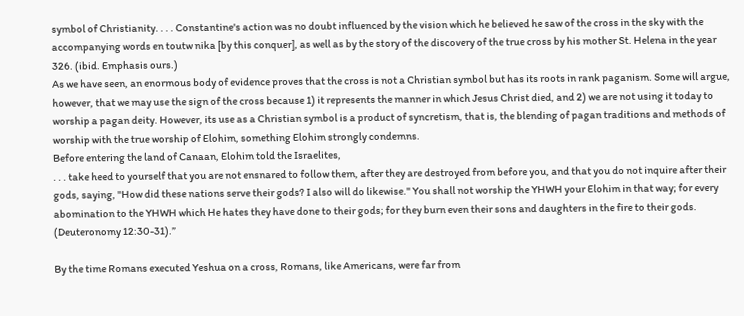symbol of Christianity. . . . Constantine's action was no doubt influenced by the vision which he believed he saw of the cross in the sky with the accompanying words en toutw nika [by this conquer], as well as by the story of the discovery of the true cross by his mother St. Helena in the year 326. (ibid. Emphasis ours.)
As we have seen, an enormous body of evidence proves that the cross is not a Christian symbol but has its roots in rank paganism. Some will argue, however, that we may use the sign of the cross because 1) it represents the manner in which Jesus Christ died, and 2) we are not using it today to worship a pagan deity. However, its use as a Christian symbol is a product of syncretism, that is, the blending of pagan traditions and methods of worship with the true worship of Elohim, something Elohim strongly condemns.
Before entering the land of Canaan, Elohim told the Israelites,
. . . take heed to yourself that you are not ensnared to follow them, after they are destroyed from before you, and that you do not inquire after their gods, saying, "How did these nations serve their gods? I also will do likewise." You shall not worship the YHWH your Elohim in that way; for every abomination to the YHWH which He hates they have done to their gods; for they burn even their sons and daughters in the fire to their gods. (Deuteronomy 12:30-31).”

By the time Romans executed Yeshua on a cross, Romans, like Americans, were far from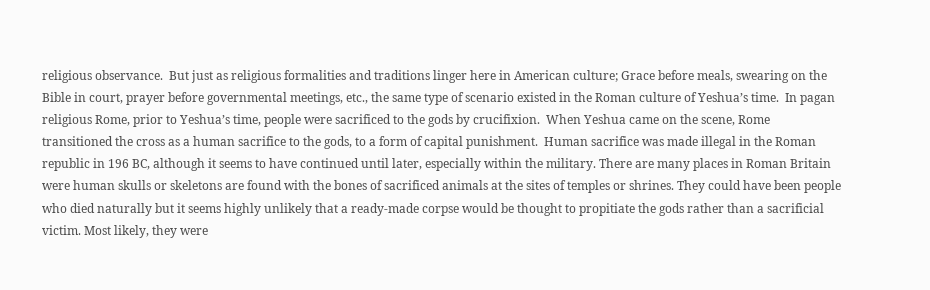religious observance.  But just as religious formalities and traditions linger here in American culture; Grace before meals, swearing on the Bible in court, prayer before governmental meetings, etc., the same type of scenario existed in the Roman culture of Yeshua’s time.  In pagan religious Rome, prior to Yeshua’s time, people were sacrificed to the gods by crucifixion.  When Yeshua came on the scene, Rome transitioned the cross as a human sacrifice to the gods, to a form of capital punishment.  Human sacrifice was made illegal in the Roman republic in 196 BC, although it seems to have continued until later, especially within the military. There are many places in Roman Britain were human skulls or skeletons are found with the bones of sacrificed animals at the sites of temples or shrines. They could have been people who died naturally but it seems highly unlikely that a ready-made corpse would be thought to propitiate the gods rather than a sacrificial victim. Most likely, they were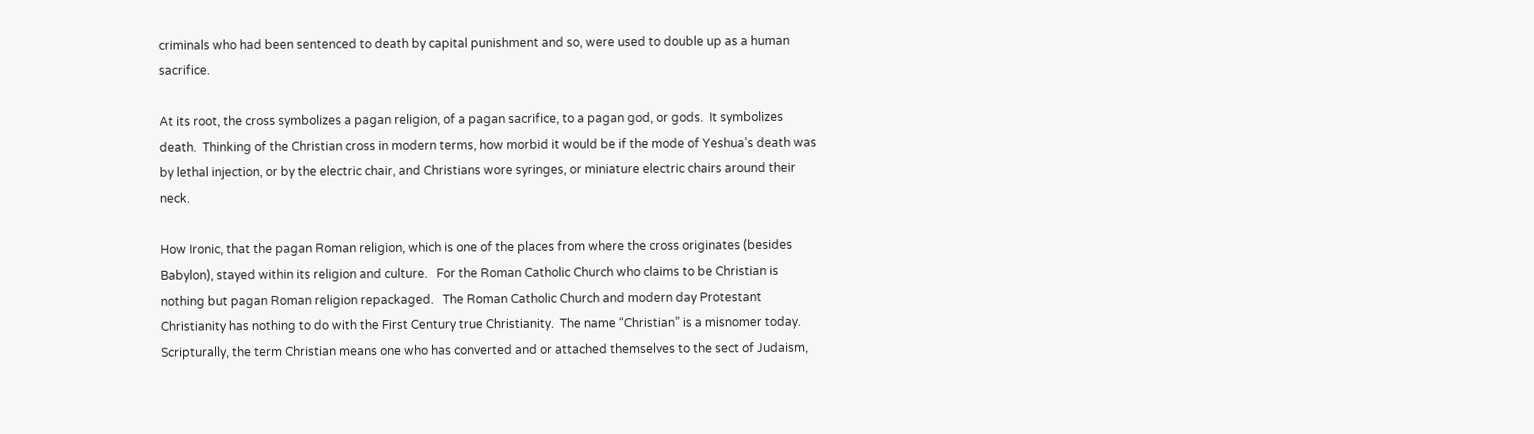criminals who had been sentenced to death by capital punishment and so, were used to double up as a human sacrifice.

At its root, the cross symbolizes a pagan religion, of a pagan sacrifice, to a pagan god, or gods.  It symbolizes death.  Thinking of the Christian cross in modern terms, how morbid it would be if the mode of Yeshua’s death was by lethal injection, or by the electric chair, and Christians wore syringes, or miniature electric chairs around their neck.

How Ironic, that the pagan Roman religion, which is one of the places from where the cross originates (besides Babylon), stayed within its religion and culture.   For the Roman Catholic Church who claims to be Christian is nothing but pagan Roman religion repackaged.   The Roman Catholic Church and modern day Protestant Christianity has nothing to do with the First Century true Christianity.  The name “Christian” is a misnomer today.  Scripturally, the term Christian means one who has converted and or attached themselves to the sect of Judaism,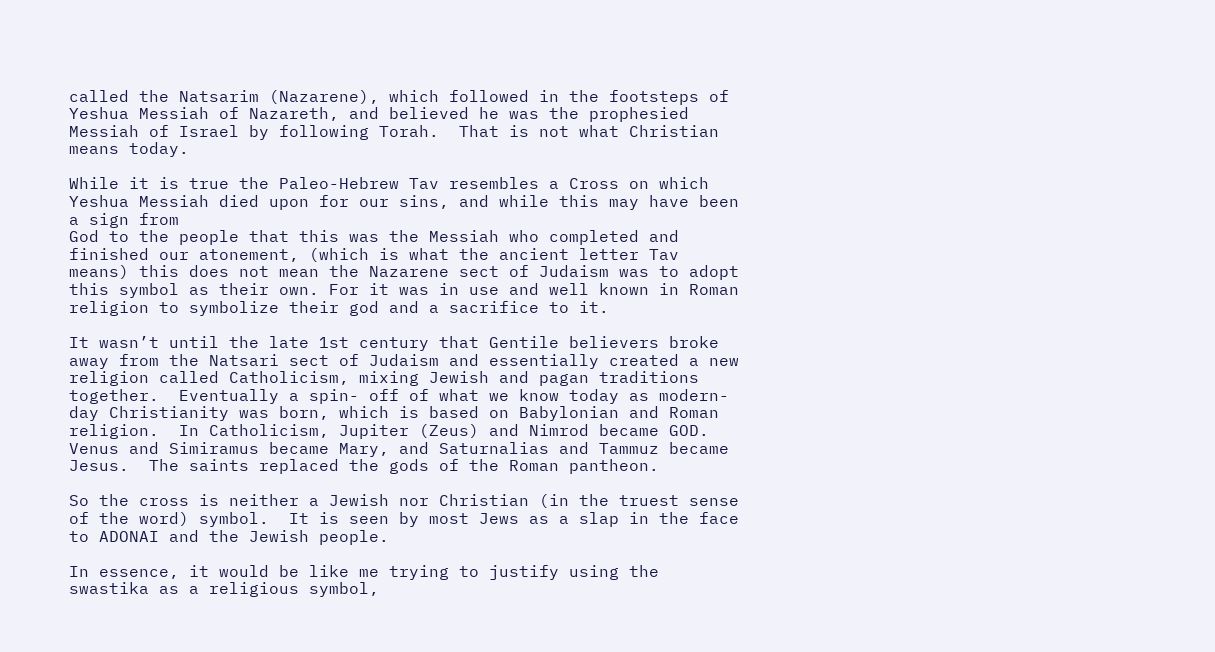called the Natsarim (Nazarene), which followed in the footsteps of Yeshua Messiah of Nazareth, and believed he was the prophesied Messiah of Israel by following Torah.  That is not what Christian means today.

While it is true the Paleo-Hebrew Tav resembles a Cross on which Yeshua Messiah died upon for our sins, and while this may have been a sign from
God to the people that this was the Messiah who completed and finished our atonement, (which is what the ancient letter Tav means) this does not mean the Nazarene sect of Judaism was to adopt this symbol as their own. For it was in use and well known in Roman religion to symbolize their god and a sacrifice to it.

It wasn’t until the late 1st century that Gentile believers broke away from the Natsari sect of Judaism and essentially created a new religion called Catholicism, mixing Jewish and pagan traditions together.  Eventually a spin- off of what we know today as modern-day Christianity was born, which is based on Babylonian and Roman religion.  In Catholicism, Jupiter (Zeus) and Nimrod became GOD.  Venus and Simiramus became Mary, and Saturnalias and Tammuz became Jesus.  The saints replaced the gods of the Roman pantheon.

So the cross is neither a Jewish nor Christian (in the truest sense of the word) symbol.  It is seen by most Jews as a slap in the face to ADONAI and the Jewish people.

In essence, it would be like me trying to justify using the swastika as a religious symbol,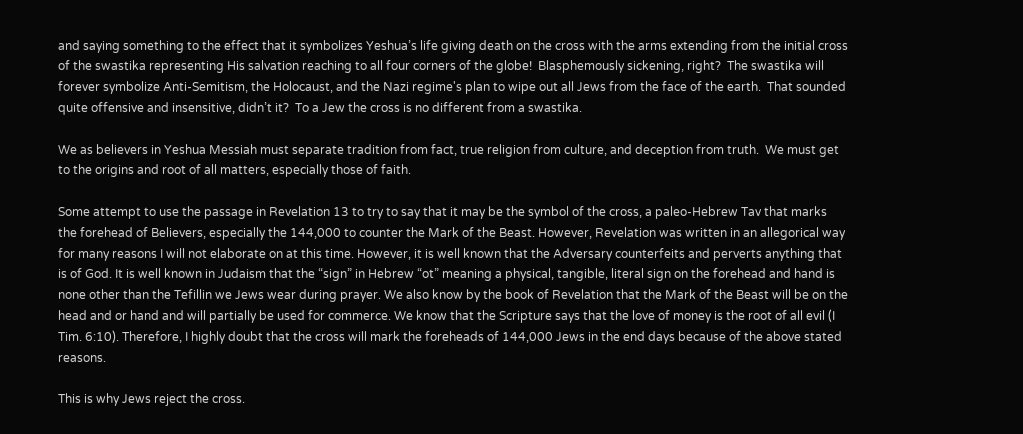and saying something to the effect that it symbolizes Yeshua’s life giving death on the cross with the arms extending from the initial cross of the swastika representing His salvation reaching to all four corners of the globe!  Blasphemously sickening, right?  The swastika will forever symbolize Anti-Semitism, the Holocaust, and the Nazi regime's plan to wipe out all Jews from the face of the earth.  That sounded quite offensive and insensitive, didn’t it?  To a Jew the cross is no different from a swastika.

We as believers in Yeshua Messiah must separate tradition from fact, true religion from culture, and deception from truth.  We must get to the origins and root of all matters, especially those of faith.

Some attempt to use the passage in Revelation 13 to try to say that it may be the symbol of the cross, a paleo-Hebrew Tav that marks the forehead of Believers, especially the 144,000 to counter the Mark of the Beast. However, Revelation was written in an allegorical way for many reasons I will not elaborate on at this time. However, it is well known that the Adversary counterfeits and perverts anything that is of God. It is well known in Judaism that the “sign” in Hebrew “ot” meaning a physical, tangible, literal sign on the forehead and hand is none other than the Tefillin we Jews wear during prayer. We also know by the book of Revelation that the Mark of the Beast will be on the head and or hand and will partially be used for commerce. We know that the Scripture says that the love of money is the root of all evil (I Tim. 6:10). Therefore, I highly doubt that the cross will mark the foreheads of 144,000 Jews in the end days because of the above stated reasons.

This is why Jews reject the cross.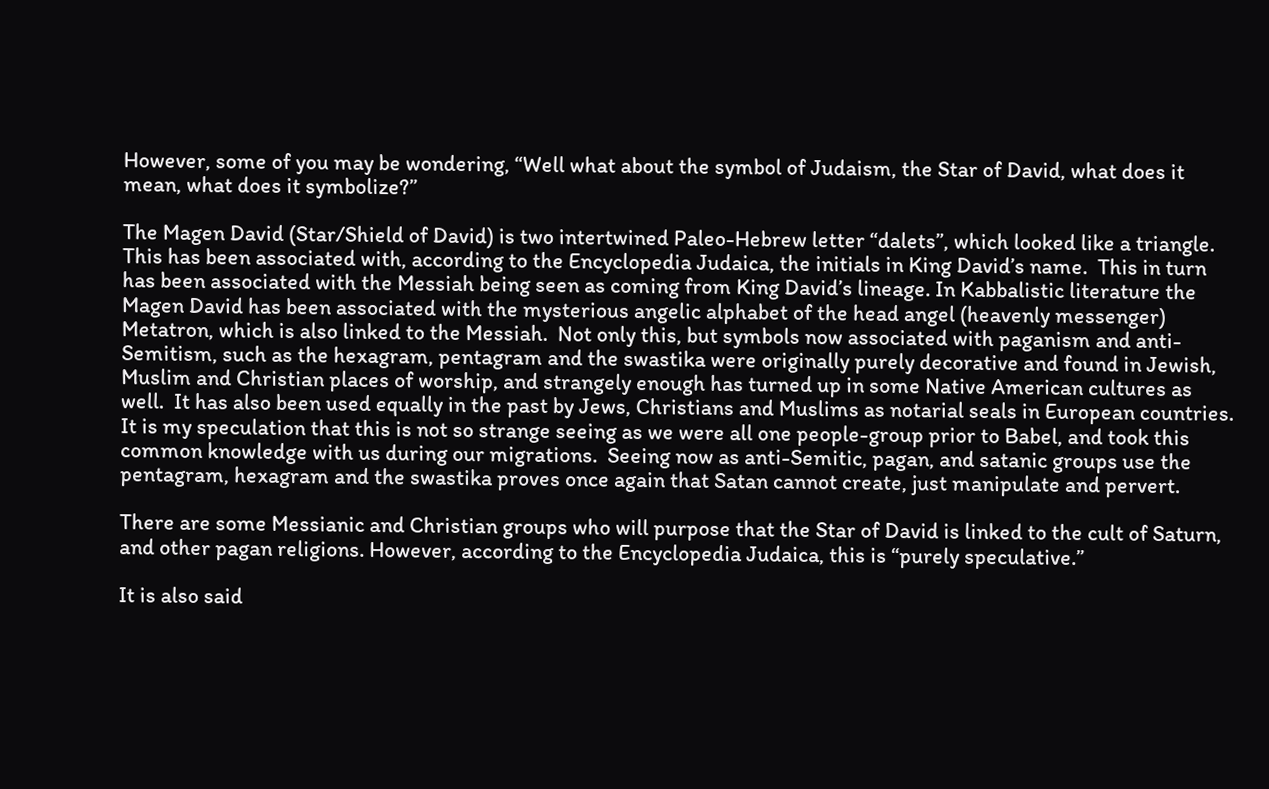However, some of you may be wondering, “Well what about the symbol of Judaism, the Star of David, what does it mean, what does it symbolize?”

The Magen David (Star/Shield of David) is two intertwined Paleo-Hebrew letter “dalets”, which looked like a triangle.  This has been associated with, according to the Encyclopedia Judaica, the initials in King David’s name.  This in turn has been associated with the Messiah being seen as coming from King David’s lineage. In Kabbalistic literature the Magen David has been associated with the mysterious angelic alphabet of the head angel (heavenly messenger) Metatron, which is also linked to the Messiah.  Not only this, but symbols now associated with paganism and anti-Semitism, such as the hexagram, pentagram and the swastika were originally purely decorative and found in Jewish, Muslim and Christian places of worship, and strangely enough has turned up in some Native American cultures as well.  It has also been used equally in the past by Jews, Christians and Muslims as notarial seals in European countries. It is my speculation that this is not so strange seeing as we were all one people-group prior to Babel, and took this common knowledge with us during our migrations.  Seeing now as anti-Semitic, pagan, and satanic groups use the pentagram, hexagram and the swastika proves once again that Satan cannot create, just manipulate and pervert.

There are some Messianic and Christian groups who will purpose that the Star of David is linked to the cult of Saturn, and other pagan religions. However, according to the Encyclopedia Judaica, this is “purely speculative.”

It is also said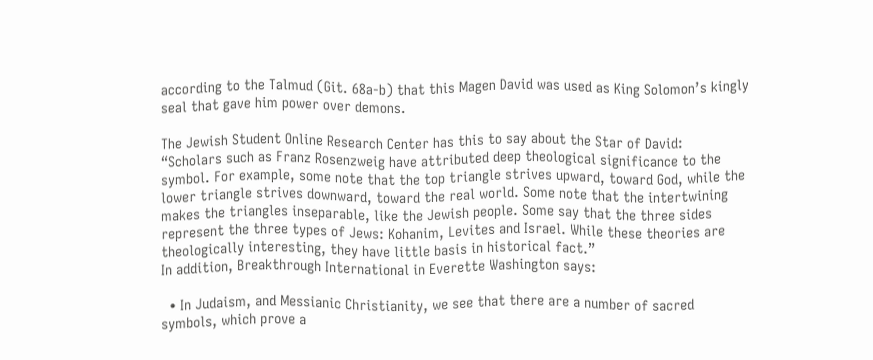according to the Talmud (Git. 68a-b) that this Magen David was used as King Solomon’s kingly seal that gave him power over demons.

The Jewish Student Online Research Center has this to say about the Star of David:
“Scholars such as Franz Rosenzweig have attributed deep theological significance to the symbol. For example, some note that the top triangle strives upward, toward God, while the lower triangle strives downward, toward the real world. Some note that the intertwining makes the triangles inseparable, like the Jewish people. Some say that the three sides represent the three types of Jews: Kohanim, Levites and Israel. While these theories are theologically interesting, they have little basis in historical fact.”
In addition, Breakthrough International in Everette Washington says:

  • In Judaism, and Messianic Christianity, we see that there are a number of sacred symbols, which prove a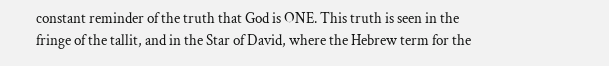constant reminder of the truth that God is ONE. This truth is seen in the fringe of the tallit, and in the Star of David, where the Hebrew term for the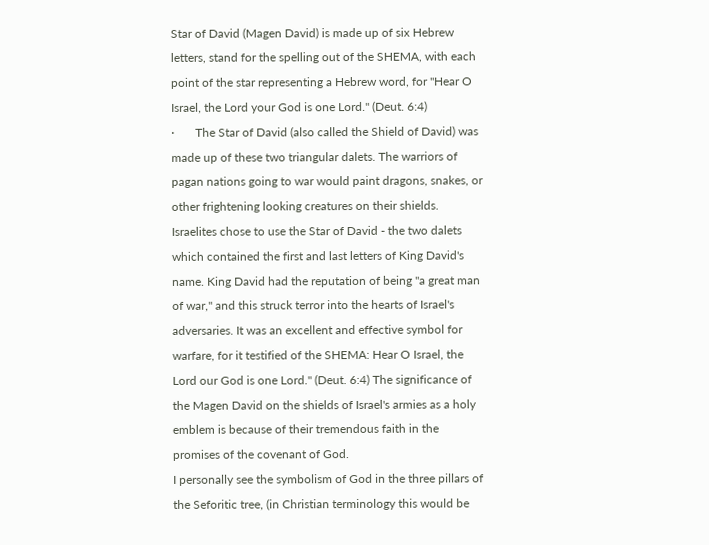Star of David (Magen David) is made up of six Hebrew letters, stand for the spelling out of the SHEMA, with each point of the star representing a Hebrew word, for "Hear O Israel, the Lord your God is one Lord." (Deut. 6:4)
·       The Star of David (also called the Shield of David) was made up of these two triangular dalets. The warriors of pagan nations going to war would paint dragons, snakes, or other frightening looking creatures on their shields.
Israelites chose to use the Star of David - the two dalets which contained the first and last letters of King David's name. King David had the reputation of being "a great man of war," and this struck terror into the hearts of Israel's adversaries. It was an excellent and effective symbol for warfare, for it testified of the SHEMA: Hear O Israel, the Lord our God is one Lord." (Deut. 6:4) The significance of the Magen David on the shields of Israel's armies as a holy emblem is because of their tremendous faith in the promises of the covenant of God.
I personally see the symbolism of God in the three pillars of the Seforitic tree, (in Christian terminology this would be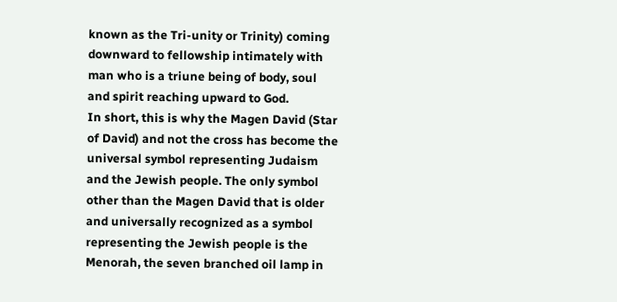known as the Tri-unity or Trinity) coming downward to fellowship intimately with man who is a triune being of body, soul and spirit reaching upward to God.
In short, this is why the Magen David (Star of David) and not the cross has become the universal symbol representing Judaism and the Jewish people. The only symbol other than the Magen David that is older and universally recognized as a symbol representing the Jewish people is the Menorah, the seven branched oil lamp in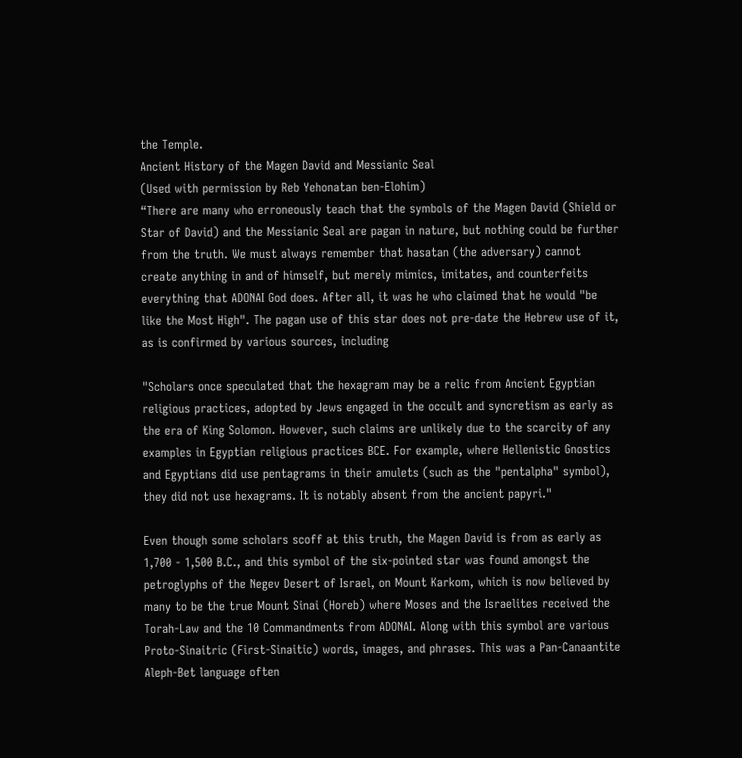the Temple.
Ancient History of the Magen David and Messianic Seal
(Used with permission by Reb Yehonatan ben-Elohim)
“There are many who erroneously teach that the symbols of the Magen David (Shield or Star of David) and the Messianic Seal are pagan in nature, but nothing could be further from the truth. We must always remember that hasatan (the adversary) cannot create anything in and of himself, but merely mimics, imitates, and counterfeits everything that ADONAI God does. After all, it was he who claimed that he would "be like the Most High". The pagan use of this star does not pre-date the Hebrew use of it, as is confirmed by various sources, including

"Scholars once speculated that the hexagram may be a relic from Ancient Egyptian religious practices, adopted by Jews engaged in the occult and syncretism as early as the era of King Solomon. However, such claims are unlikely due to the scarcity of any examples in Egyptian religious practices BCE. For example, where Hellenistic Gnostics and Egyptians did use pentagrams in their amulets (such as the "pentalpha" symbol), they did not use hexagrams. It is notably absent from the ancient papyri."

Even though some scholars scoff at this truth, the Magen David is from as early as 1,700 - 1,500 B.C., and this symbol of the six-pointed star was found amongst the petroglyphs of the Negev Desert of Israel, on Mount Karkom, which is now believed by many to be the true Mount Sinai (Horeb) where Moses and the Israelites received the Torah-Law and the 10 Commandments from ADONAI. Along with this symbol are various Proto-Sinaitric (First-Sinaitic) words, images, and phrases. This was a Pan-Canaantite Aleph-Bet language often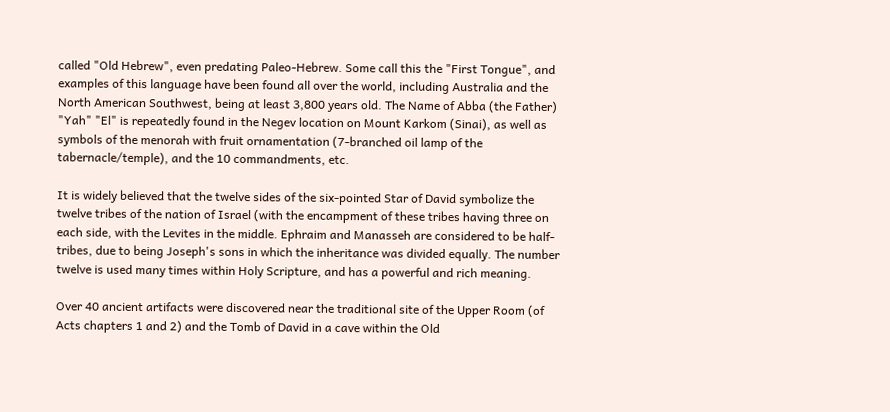called "Old Hebrew", even predating Paleo-Hebrew. Some call this the "First Tongue", and examples of this language have been found all over the world, including Australia and the North American Southwest, being at least 3,800 years old. The Name of Abba (the Father) "Yah" "El" is repeatedly found in the Negev location on Mount Karkom (Sinai), as well as symbols of the menorah with fruit ornamentation (7-branched oil lamp of the tabernacle/temple), and the 10 commandments, etc.

It is widely believed that the twelve sides of the six-pointed Star of David symbolize the twelve tribes of the nation of Israel (with the encampment of these tribes having three on each side, with the Levites in the middle. Ephraim and Manasseh are considered to be half-tribes, due to being Joseph's sons in which the inheritance was divided equally. The number twelve is used many times within Holy Scripture, and has a powerful and rich meaning.

Over 40 ancient artifacts were discovered near the traditional site of the Upper Room (of Acts chapters 1 and 2) and the Tomb of David in a cave within the Old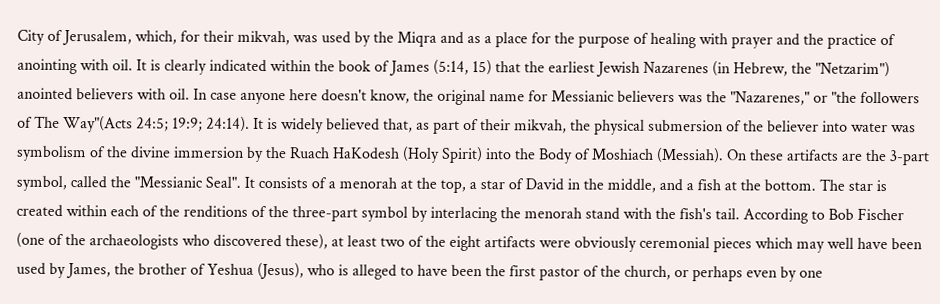City of Jerusalem, which, for their mikvah, was used by the Miqra and as a place for the purpose of healing with prayer and the practice of anointing with oil. It is clearly indicated within the book of James (5:14, 15) that the earliest Jewish Nazarenes (in Hebrew, the "Netzarim") anointed believers with oil. In case anyone here doesn't know, the original name for Messianic believers was the "Nazarenes," or "the followers of The Way"(Acts 24:5; 19:9; 24:14). It is widely believed that, as part of their mikvah, the physical submersion of the believer into water was symbolism of the divine immersion by the Ruach HaKodesh (Holy Spirit) into the Body of Moshiach (Messiah). On these artifacts are the 3-part symbol, called the "Messianic Seal". It consists of a menorah at the top, a star of David in the middle, and a fish at the bottom. The star is created within each of the renditions of the three-part symbol by interlacing the menorah stand with the fish's tail. According to Bob Fischer (one of the archaeologists who discovered these), at least two of the eight artifacts were obviously ceremonial pieces which may well have been used by James, the brother of Yeshua (Jesus), who is alleged to have been the first pastor of the church, or perhaps even by one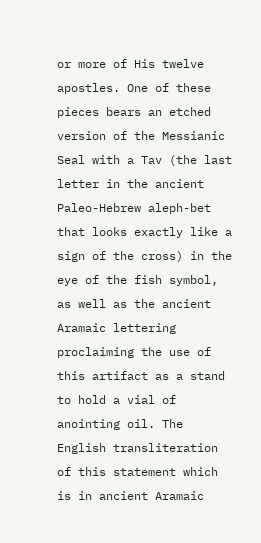or more of His twelve apostles. One of these pieces bears an etched version of the Messianic Seal with a Tav (the last letter in the ancient Paleo-Hebrew aleph-bet that looks exactly like a sign of the cross) in the eye of the fish symbol, as well as the ancient Aramaic lettering proclaiming the use of this artifact as a stand to hold a vial of anointing oil. The English transliteration of this statement which is in ancient Aramaic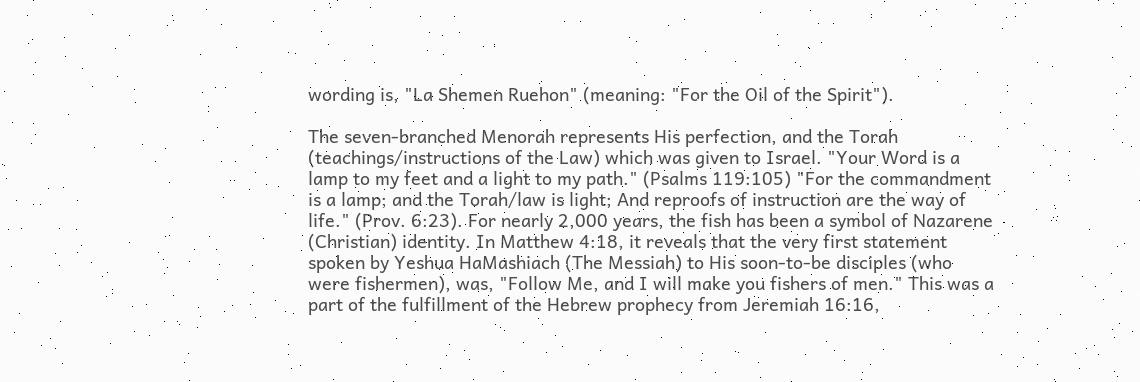wording is, "La Shemen Ruehon" (meaning: "For the Oil of the Spirit").

The seven-branched Menorah represents His perfection, and the Torah (teachings/instructions of the Law) which was given to Israel. "Your Word is a lamp to my feet and a light to my path." (Psalms 119:105) "For the commandment is a lamp; and the Torah/law is light; And reproofs of instruction are the way of life." (Prov. 6:23). For nearly 2,000 years, the fish has been a symbol of Nazarene (Christian) identity. In Matthew 4:18, it reveals that the very first statement spoken by Yeshua HaMashiach (The Messiah) to His soon-to-be disciples (who were fishermen), was, "Follow Me, and I will make you fishers of men." This was a part of the fulfillment of the Hebrew prophecy from Jeremiah 16:16,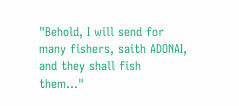"Behold, I will send for many fishers, saith ADONAI, and they shall fish them..."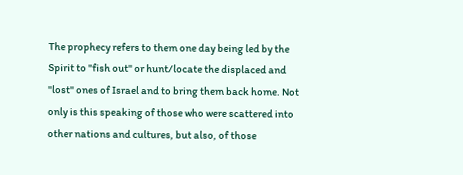The prophecy refers to them one day being led by the Spirit to "fish out" or hunt/locate the displaced and "lost" ones of Israel and to bring them back home. Not only is this speaking of those who were scattered into other nations and cultures, but also, of those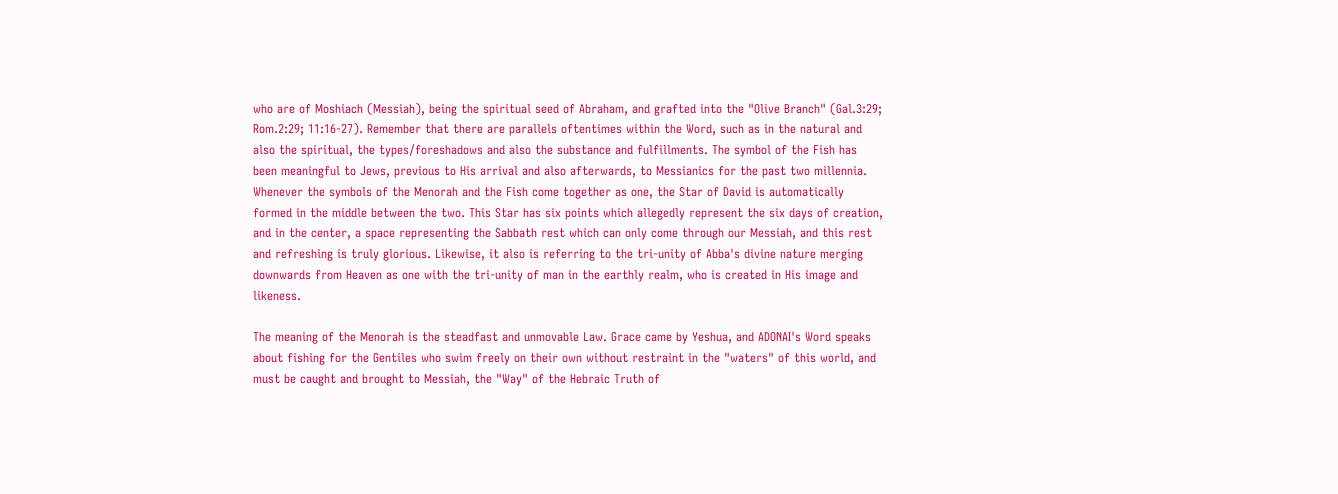who are of Moshiach (Messiah), being the spiritual seed of Abraham, and grafted into the "Olive Branch" (Gal.3:29; Rom.2:29; 11:16-27). Remember that there are parallels oftentimes within the Word, such as in the natural and also the spiritual, the types/foreshadows and also the substance and fulfillments. The symbol of the Fish has been meaningful to Jews, previous to His arrival and also afterwards, to Messianics for the past two millennia. Whenever the symbols of the Menorah and the Fish come together as one, the Star of David is automatically formed in the middle between the two. This Star has six points which allegedly represent the six days of creation, and in the center, a space representing the Sabbath rest which can only come through our Messiah, and this rest and refreshing is truly glorious. Likewise, it also is referring to the tri-unity of Abba's divine nature merging downwards from Heaven as one with the tri-unity of man in the earthly realm, who is created in His image and likeness.

The meaning of the Menorah is the steadfast and unmovable Law. Grace came by Yeshua, and ADONAI's Word speaks about fishing for the Gentiles who swim freely on their own without restraint in the "waters" of this world, and must be caught and brought to Messiah, the "Way" of the Hebraic Truth of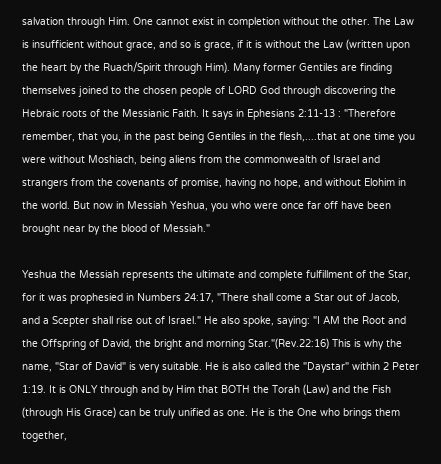salvation through Him. One cannot exist in completion without the other. The Law is insufficient without grace, and so is grace, if it is without the Law (written upon the heart by the Ruach/Spirit through Him). Many former Gentiles are finding themselves joined to the chosen people of LORD God through discovering the Hebraic roots of the Messianic Faith. It says in Ephesians 2:11-13 : "Therefore remember, that you, in the past being Gentiles in the flesh,....that at one time you were without Moshiach, being aliens from the commonwealth of Israel and strangers from the covenants of promise, having no hope, and without Elohim in the world. But now in Messiah Yeshua, you who were once far off have been brought near by the blood of Messiah."

Yeshua the Messiah represents the ultimate and complete fulfillment of the Star, for it was prophesied in Numbers 24:17, "There shall come a Star out of Jacob, and a Scepter shall rise out of Israel." He also spoke, saying: "I AM the Root and the Offspring of David, the bright and morning Star."(Rev.22:16) This is why the name, "Star of David" is very suitable. He is also called the "Daystar" within 2 Peter 1:19. It is ONLY through and by Him that BOTH the Torah (Law) and the Fish (through His Grace) can be truly unified as one. He is the One who brings them together,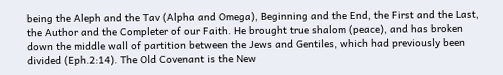being the Aleph and the Tav (Alpha and Omega), Beginning and the End, the First and the Last, the Author and the Completer of our Faith. He brought true shalom (peace), and has broken down the middle wall of partition between the Jews and Gentiles, which had previously been divided (Eph.2:14). The Old Covenant is the New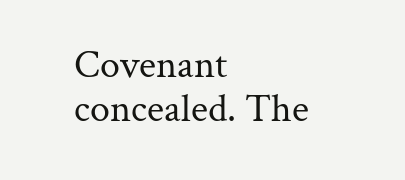Covenant concealed. The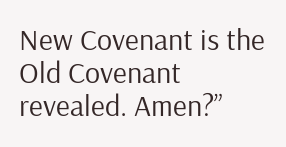New Covenant is the Old Covenant revealed. Amen?”